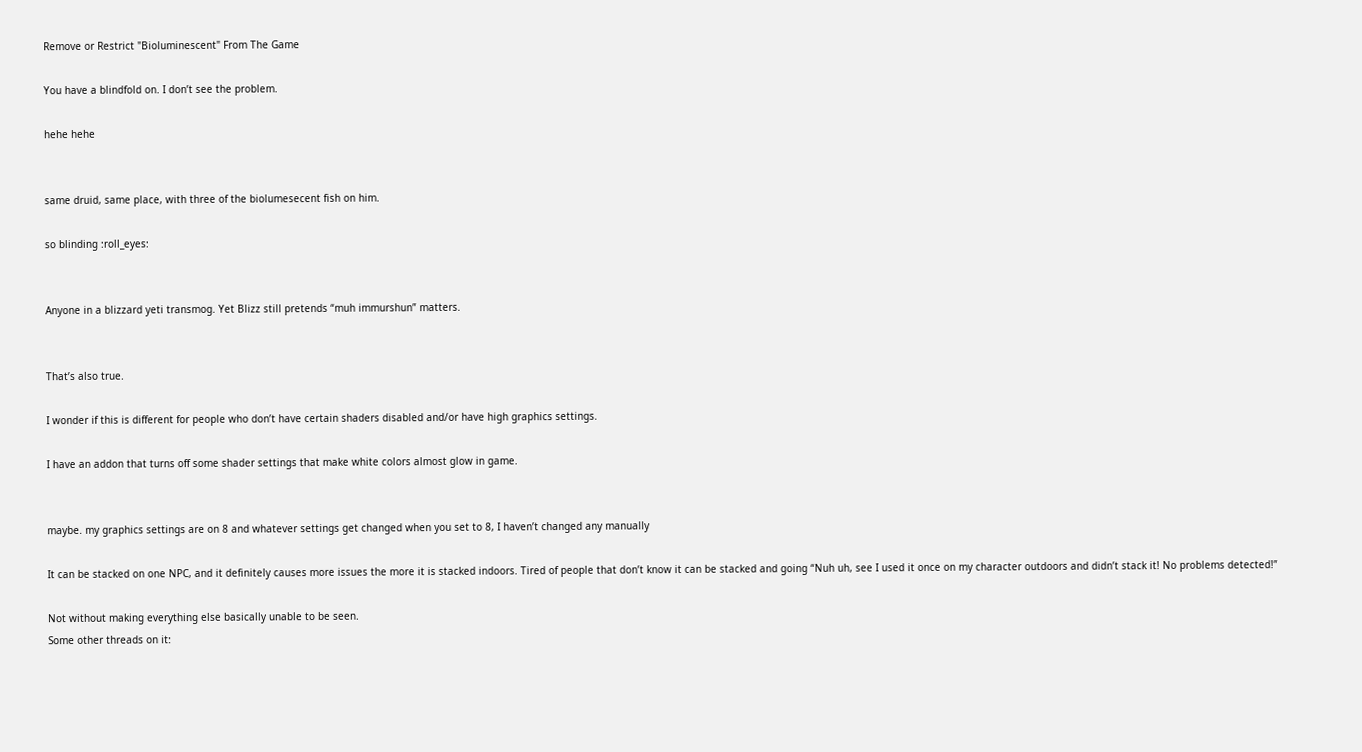Remove or Restrict "Bioluminescent" From The Game

You have a blindfold on. I don’t see the problem.

hehe hehe


same druid, same place, with three of the biolumesecent fish on him.

so blinding :roll_eyes:


Anyone in a blizzard yeti transmog. Yet Blizz still pretends “muh immurshun” matters.


That’s also true.

I wonder if this is different for people who don’t have certain shaders disabled and/or have high graphics settings.

I have an addon that turns off some shader settings that make white colors almost glow in game.


maybe. my graphics settings are on 8 and whatever settings get changed when you set to 8, I haven’t changed any manually

It can be stacked on one NPC, and it definitely causes more issues the more it is stacked indoors. Tired of people that don’t know it can be stacked and going “Nuh uh, see I used it once on my character outdoors and didn’t stack it! No problems detected!”

Not without making everything else basically unable to be seen.
Some other threads on it: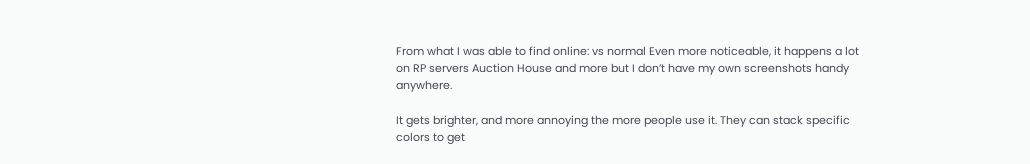From what I was able to find online: vs normal Even more noticeable, it happens a lot on RP servers Auction House and more but I don’t have my own screenshots handy anywhere.

It gets brighter, and more annoying the more people use it. They can stack specific colors to get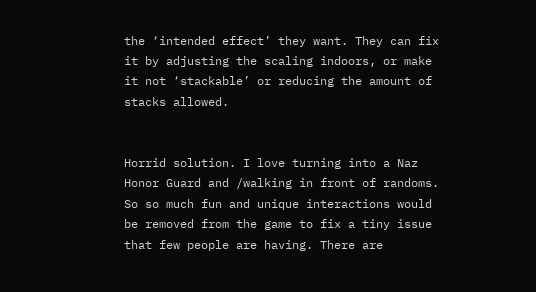the ‘intended effect’ they want. They can fix it by adjusting the scaling indoors, or make it not ‘stackable’ or reducing the amount of stacks allowed.


Horrid solution. I love turning into a Naz Honor Guard and /walking in front of randoms. So so much fun and unique interactions would be removed from the game to fix a tiny issue that few people are having. There are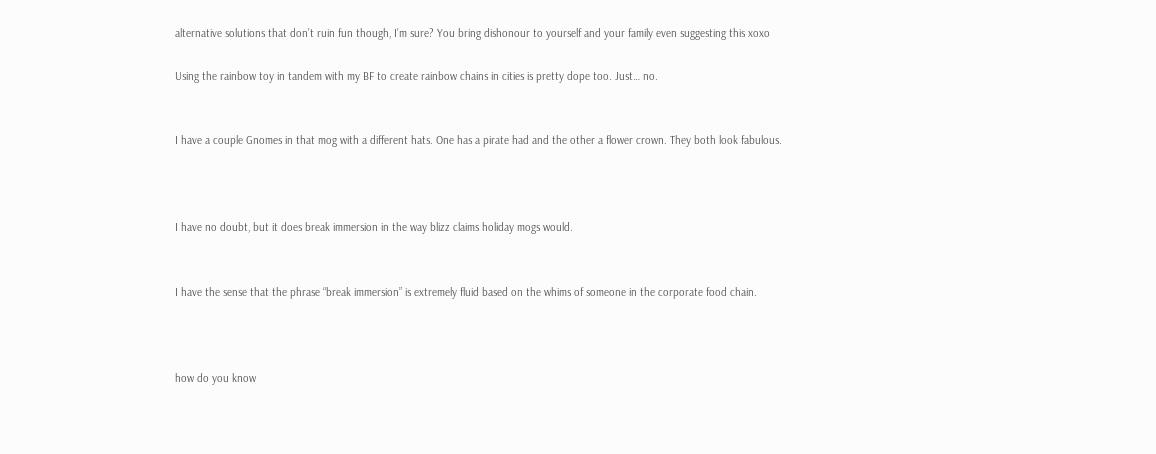alternative solutions that don’t ruin fun though, I’m sure? You bring dishonour to yourself and your family even suggesting this xoxo

Using the rainbow toy in tandem with my BF to create rainbow chains in cities is pretty dope too. Just… no.


I have a couple Gnomes in that mog with a different hats. One has a pirate had and the other a flower crown. They both look fabulous.



I have no doubt, but it does break immersion in the way blizz claims holiday mogs would.


I have the sense that the phrase “break immersion” is extremely fluid based on the whims of someone in the corporate food chain.



how do you know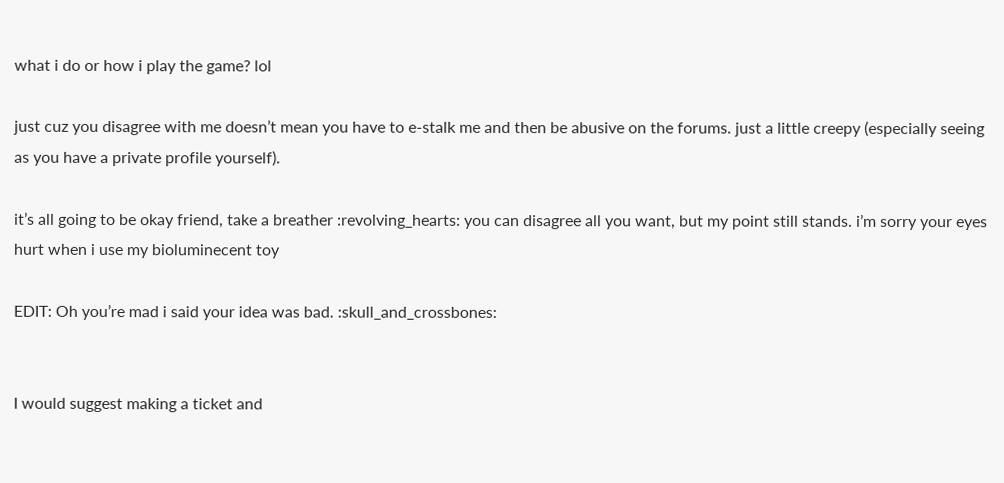what i do or how i play the game? lol

just cuz you disagree with me doesn’t mean you have to e-stalk me and then be abusive on the forums. just a little creepy (especially seeing as you have a private profile yourself).

it’s all going to be okay friend, take a breather :revolving_hearts: you can disagree all you want, but my point still stands. i’m sorry your eyes hurt when i use my bioluminecent toy

EDIT: Oh you’re mad i said your idea was bad. :skull_and_crossbones:


I would suggest making a ticket and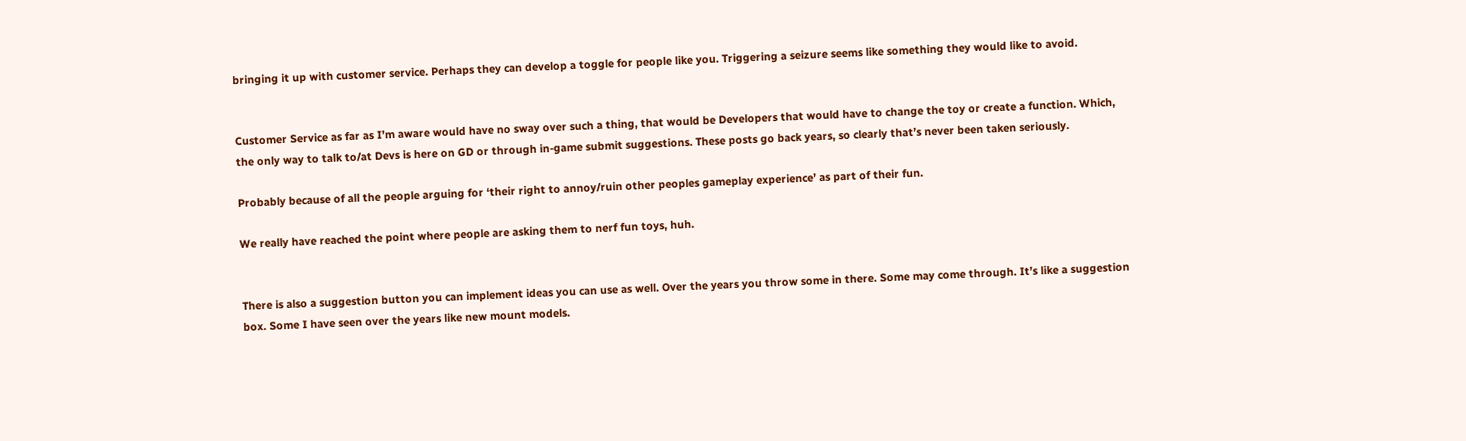bringing it up with customer service. Perhaps they can develop a toggle for people like you. Triggering a seizure seems like something they would like to avoid.


Customer Service as far as I’m aware would have no sway over such a thing, that would be Developers that would have to change the toy or create a function. Which, the only way to talk to/at Devs is here on GD or through in-game submit suggestions. These posts go back years, so clearly that’s never been taken seriously.

Probably because of all the people arguing for ‘their right to annoy/ruin other peoples gameplay experience’ as part of their fun.

We really have reached the point where people are asking them to nerf fun toys, huh.


There is also a suggestion button you can implement ideas you can use as well. Over the years you throw some in there. Some may come through. It’s like a suggestion box. Some I have seen over the years like new mount models.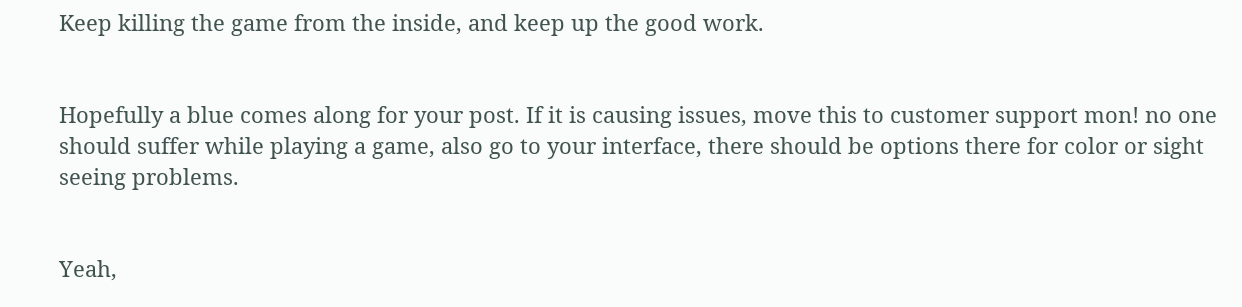Keep killing the game from the inside, and keep up the good work.


Hopefully a blue comes along for your post. If it is causing issues, move this to customer support mon! no one should suffer while playing a game, also go to your interface, there should be options there for color or sight seeing problems.


Yeah,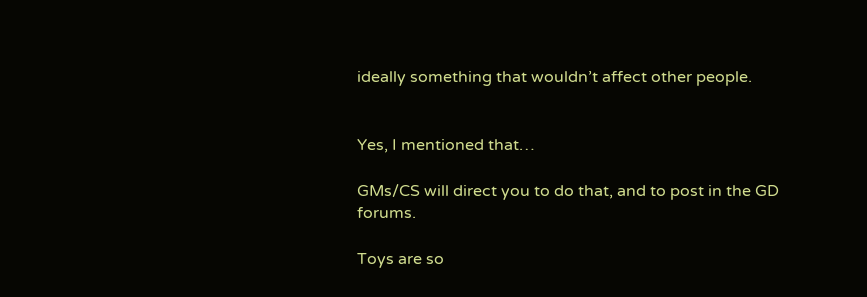ideally something that wouldn’t affect other people.


Yes, I mentioned that…

GMs/CS will direct you to do that, and to post in the GD forums.

Toys are so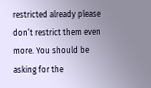restricted already please don’t restrict them even more. You should be asking for the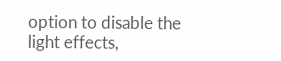option to disable the light effects,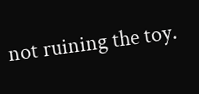not ruining the toy.